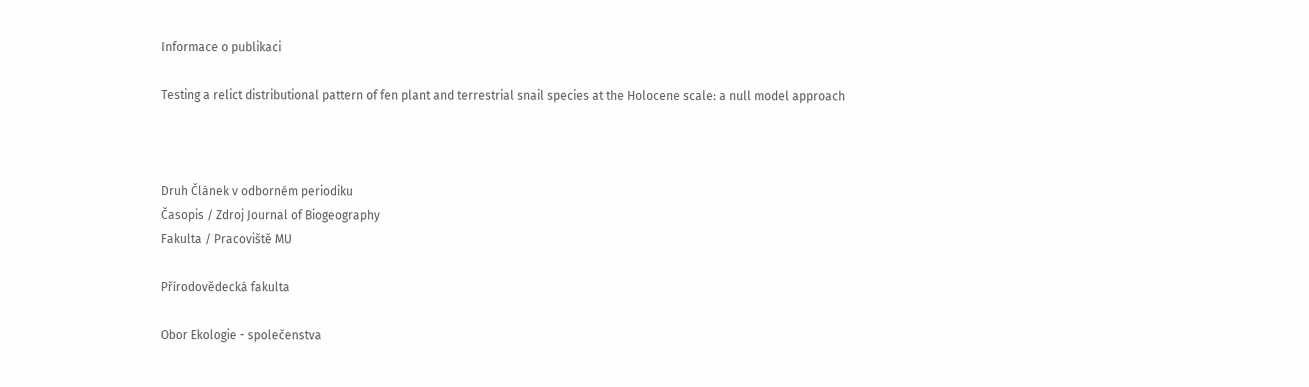Informace o publikaci

Testing a relict distributional pattern of fen plant and terrestrial snail species at the Holocene scale: a null model approach



Druh Článek v odborném periodiku
Časopis / Zdroj Journal of Biogeography
Fakulta / Pracoviště MU

Přírodovědecká fakulta

Obor Ekologie - společenstva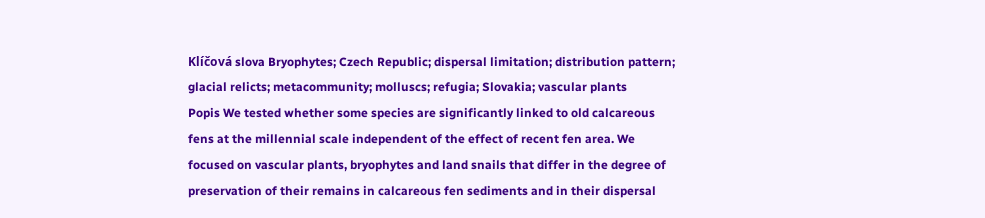Klíčová slova Bryophytes; Czech Republic; dispersal limitation; distribution pattern; glacial relicts; metacommunity; molluscs; refugia; Slovakia; vascular plants
Popis We tested whether some species are significantly linked to old calcareous fens at the millennial scale independent of the effect of recent fen area. We focused on vascular plants, bryophytes and land snails that differ in the degree of preservation of their remains in calcareous fen sediments and in their dispersal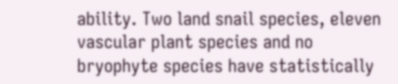ability. Two land snail species, eleven vascular plant species and no bryophyte species have statistically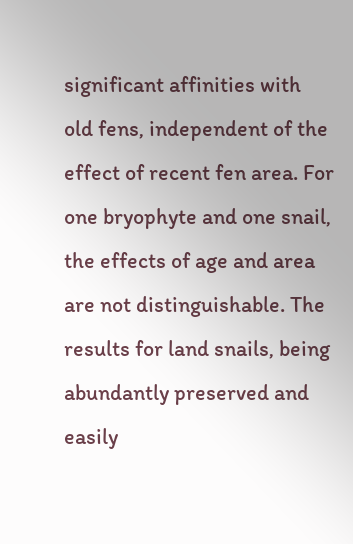significant affinities with old fens, independent of the effect of recent fen area. For one bryophyte and one snail, the effects of age and area are not distinguishable. The results for land snails, being abundantly preserved and easily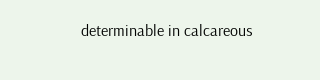determinable in calcareous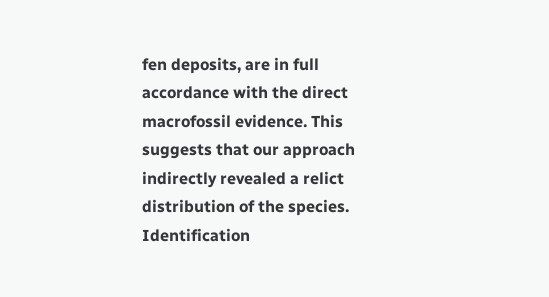fen deposits, are in full accordance with the direct macrofossil evidence. This suggests that our approach indirectly revealed a relict distribution of the species. Identification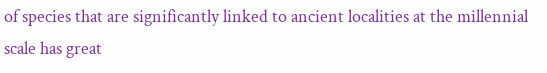of species that are significantly linked to ancient localities at the millennial scale has great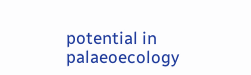potential in palaeoecology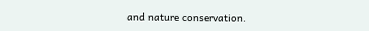and nature conservation.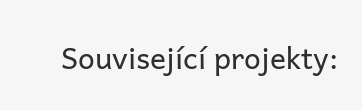Související projekty: